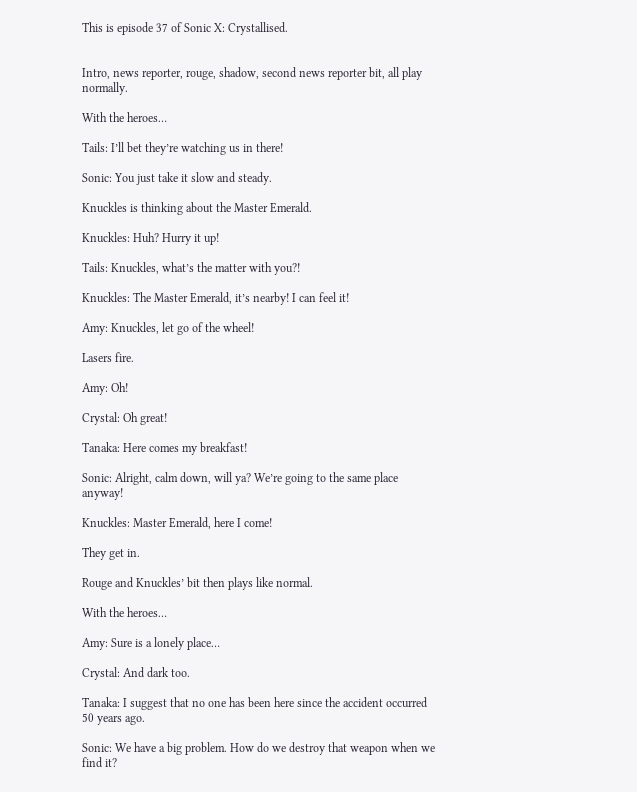This is episode 37 of Sonic X: Crystallised.


Intro, news reporter, rouge, shadow, second news reporter bit, all play normally.

With the heroes…

Tails: I’ll bet they’re watching us in there!

Sonic: You just take it slow and steady.

Knuckles is thinking about the Master Emerald.

Knuckles: Huh? Hurry it up!

Tails: Knuckles, what’s the matter with you?!

Knuckles: The Master Emerald, it’s nearby! I can feel it!

Amy: Knuckles, let go of the wheel!

Lasers fire.

Amy: Oh!

Crystal: Oh great!

Tanaka: Here comes my breakfast!

Sonic: Alright, calm down, will ya? We’re going to the same place anyway!

Knuckles: Master Emerald, here I come!

They get in.

Rouge and Knuckles’ bit then plays like normal.

With the heroes…

Amy: Sure is a lonely place…

Crystal: And dark too.

Tanaka: I suggest that no one has been here since the accident occurred 50 years ago.

Sonic: We have a big problem. How do we destroy that weapon when we find it?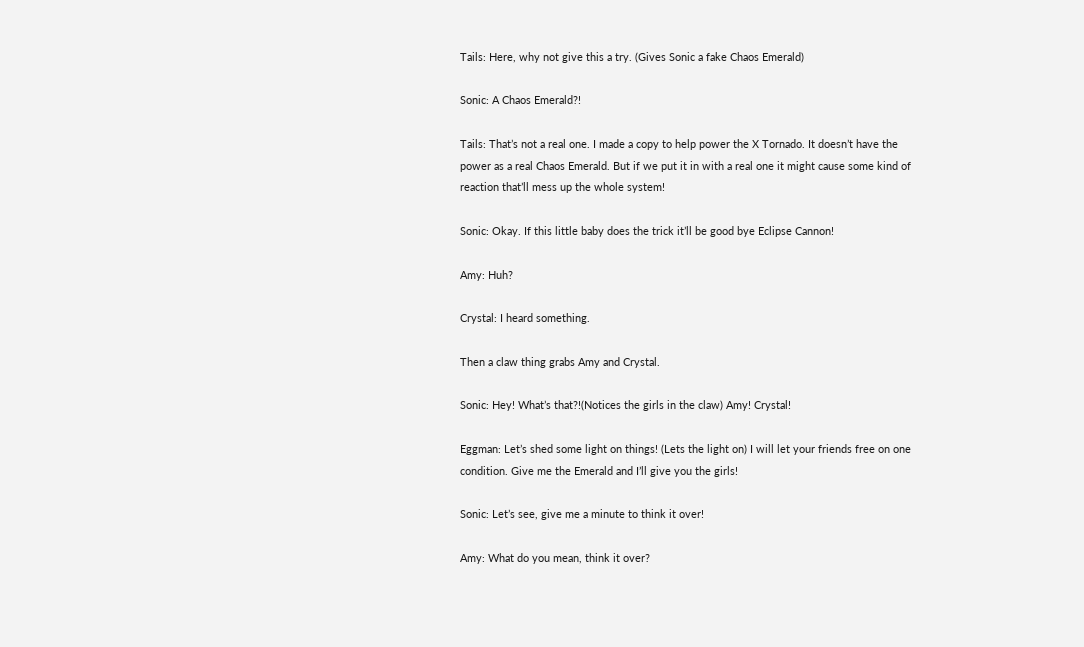Tails: Here, why not give this a try. (Gives Sonic a fake Chaos Emerald)

Sonic: A Chaos Emerald?!

Tails: That’s not a real one. I made a copy to help power the X Tornado. It doesn’t have the power as a real Chaos Emerald. But if we put it in with a real one it might cause some kind of reaction that’ll mess up the whole system!

Sonic: Okay. If this little baby does the trick it’ll be good bye Eclipse Cannon!

Amy: Huh?

Crystal: I heard something.

Then a claw thing grabs Amy and Crystal.

Sonic: Hey! What’s that?!(Notices the girls in the claw) Amy! Crystal!

Eggman: Let’s shed some light on things! (Lets the light on) I will let your friends free on one condition. Give me the Emerald and I’ll give you the girls!

Sonic: Let’s see, give me a minute to think it over!

Amy: What do you mean, think it over?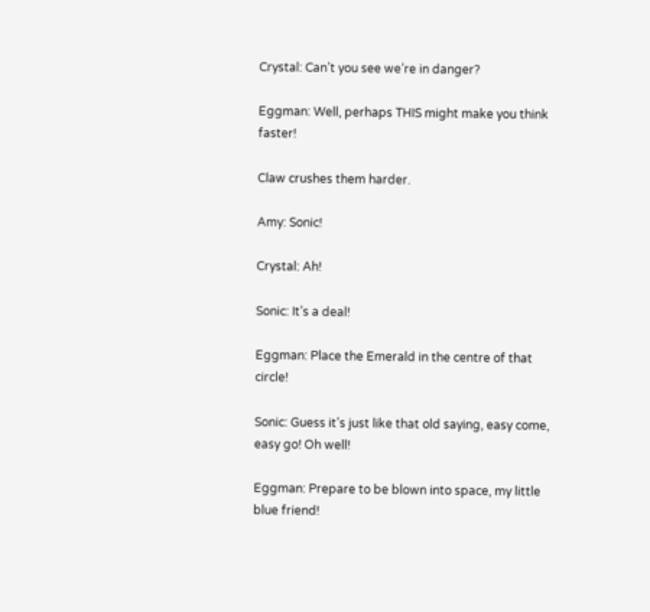Crystal: Can’t you see we’re in danger?

Eggman: Well, perhaps THIS might make you think faster!

Claw crushes them harder.

Amy: Sonic!

Crystal: Ah!

Sonic: It’s a deal!

Eggman: Place the Emerald in the centre of that circle!

Sonic: Guess it’s just like that old saying, easy come, easy go! Oh well!

Eggman: Prepare to be blown into space, my little blue friend!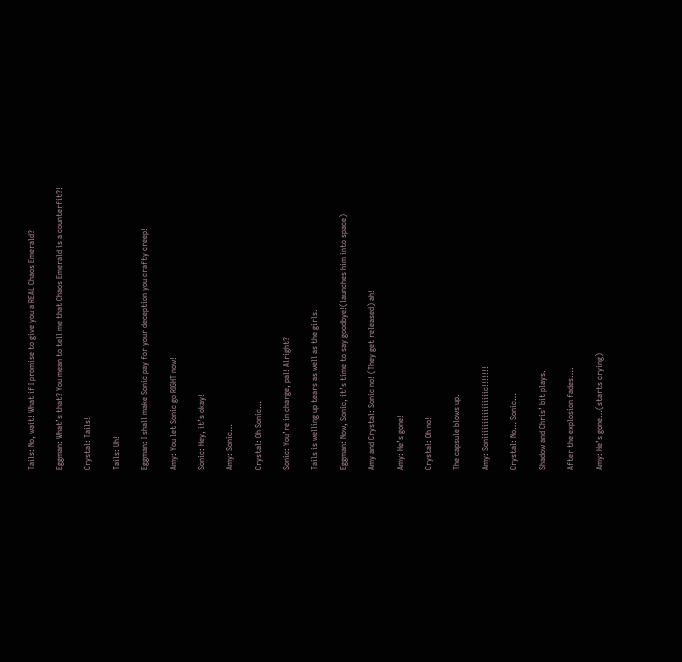Tails: No, wait! What if I promise to give you a REAL Chaos Emerald?

Eggman: What’s that? You mean to tell me that Chaos Emerald is a counterfit?!

Crystal: Tails!

Tails: Uh!

Eggman: I shall make Sonic pay for your deception you crafty creep!

Amy: You let Sonic go RIGHT now!

Sonic: Hey, it’s okay!

Amy: Sonic…

Crystal: Oh Sonic…

Sonic: You’re in charge, pal! Alright?

Tails is welling up tears as well as the girls.

Eggman: Now, Sonic, it’s time to say goodbye!(launches him into space)

Amy and Crystal: Sonic no! (They get released) ah!

Amy: He’s gone!

Crystal: Oh no!

The capsule blows up.

Amy: Soniiiiiiiiiiiiiiiic!!!!!!!

Crystal: No… Sonic…

Shadow and Chris’ bit plays.

After the explosion fades….

Amy: He’s gone…(starts crying)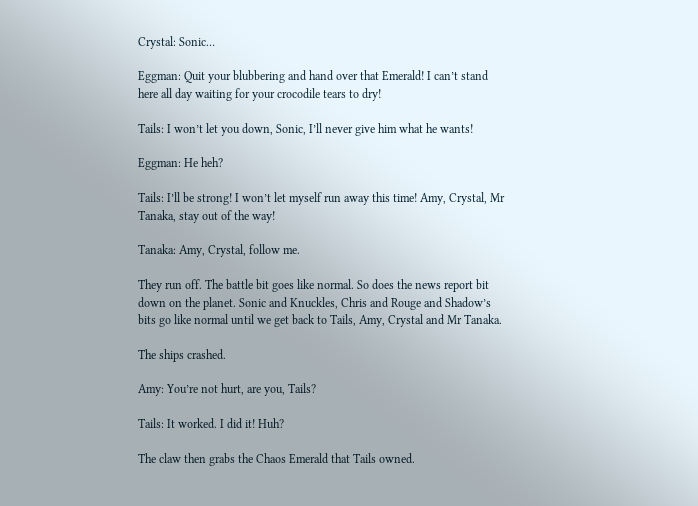Crystal: Sonic…

Eggman: Quit your blubbering and hand over that Emerald! I can’t stand here all day waiting for your crocodile tears to dry!

Tails: I won’t let you down, Sonic, I’ll never give him what he wants!

Eggman: He heh?

Tails: I’ll be strong! I won’t let myself run away this time! Amy, Crystal, Mr Tanaka, stay out of the way!

Tanaka: Amy, Crystal, follow me.

They run off. The battle bit goes like normal. So does the news report bit down on the planet. Sonic and Knuckles, Chris and Rouge and Shadow’s bits go like normal until we get back to Tails, Amy, Crystal and Mr Tanaka.

The ships crashed.

Amy: You’re not hurt, are you, Tails?

Tails: It worked. I did it! Huh?

The claw then grabs the Chaos Emerald that Tails owned.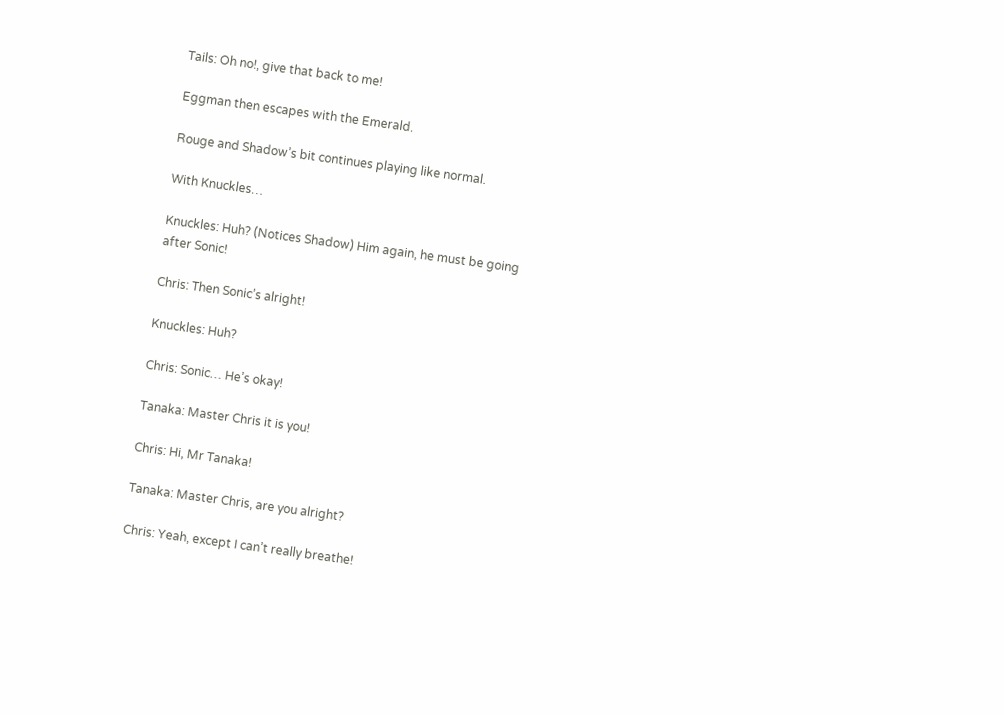Tails: Oh no!, give that back to me!

Eggman then escapes with the Emerald.

Rouge and Shadow’s bit continues playing like normal.

With Knuckles…

Knuckles: Huh? (Notices Shadow) Him again, he must be going after Sonic!

Chris: Then Sonic’s alright!

Knuckles: Huh?

Chris: Sonic… He’s okay!

Tanaka: Master Chris it is you!

Chris: Hi, Mr Tanaka!

Tanaka: Master Chris, are you alright?

Chris: Yeah, except I can’t really breathe!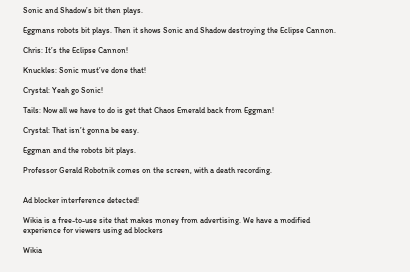Sonic and Shadow’s bit then plays.

Eggmans robots bit plays. Then it shows Sonic and Shadow destroying the Eclipse Cannon.

Chris: It’s the Eclipse Cannon!

Knuckles: Sonic must’ve done that!

Crystal: Yeah go Sonic!

Tails: Now all we have to do is get that Chaos Emerald back from Eggman!

Crystal: That isn’t gonna be easy.

Eggman and the robots bit plays.

Professor Gerald Robotnik comes on the screen, with a death recording.


Ad blocker interference detected!

Wikia is a free-to-use site that makes money from advertising. We have a modified experience for viewers using ad blockers

Wikia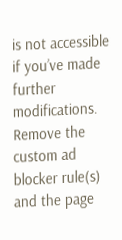is not accessible if you’ve made further modifications. Remove the custom ad blocker rule(s) and the page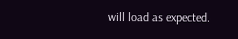will load as expected.